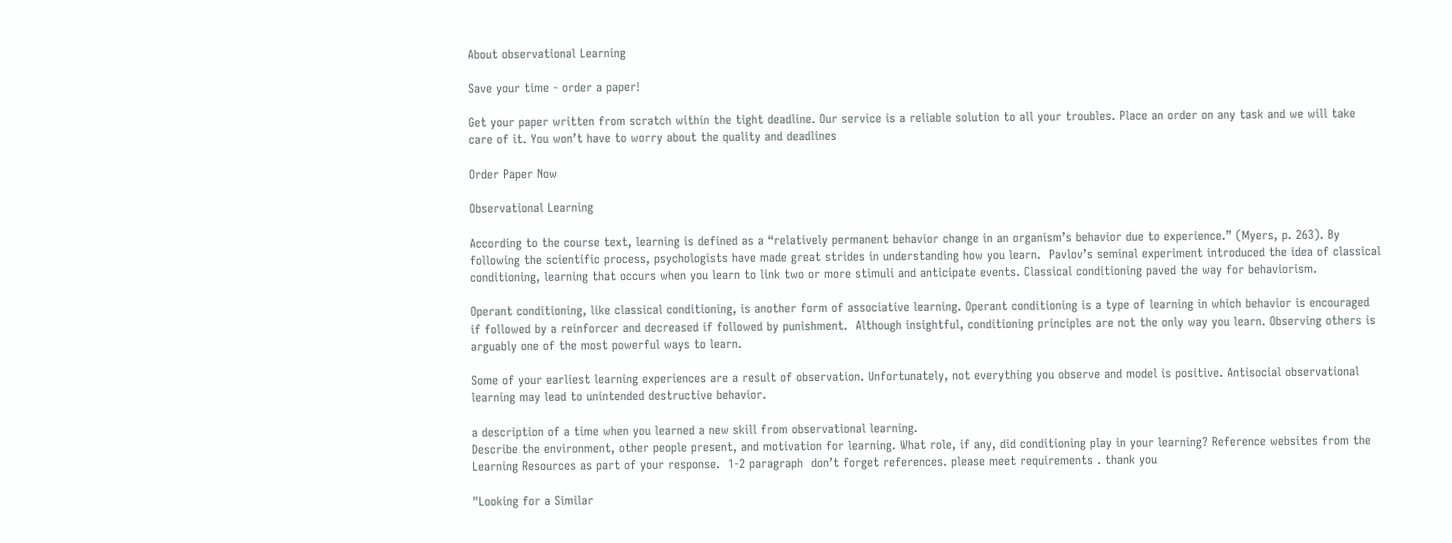About observational Learning

Save your time - order a paper!

Get your paper written from scratch within the tight deadline. Our service is a reliable solution to all your troubles. Place an order on any task and we will take care of it. You won’t have to worry about the quality and deadlines

Order Paper Now

Observational Learning

According to the course text, learning is defined as a “relatively permanent behavior change in an organism’s behavior due to experience.” (Myers, p. 263). By following the scientific process, psychologists have made great strides in understanding how you learn.  Pavlov’s seminal experiment introduced the idea of classical conditioning, learning that occurs when you learn to link two or more stimuli and anticipate events. Classical conditioning paved the way for behaviorism.

Operant conditioning, like classical conditioning, is another form of associative learning. Operant conditioning is a type of learning in which behavior is encouraged if followed by a reinforcer and decreased if followed by punishment.  Although insightful, conditioning principles are not the only way you learn. Observing others is arguably one of the most powerful ways to learn.

Some of your earliest learning experiences are a result of observation. Unfortunately, not everything you observe and model is positive. Antisocial observational learning may lead to unintended destructive behavior.

a description of a time when you learned a new skill from observational learning.
Describe the environment, other people present, and motivation for learning. What role, if any, did conditioning play in your learning? Reference websites from the Learning Resources as part of your response.  1-2 paragraph  don’t forget references. please meet requirements . thank you

"Looking for a Similar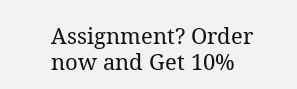Assignment? Order now and Get 10%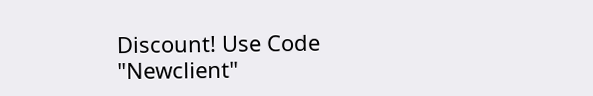Discount! Use Code "Newclient"